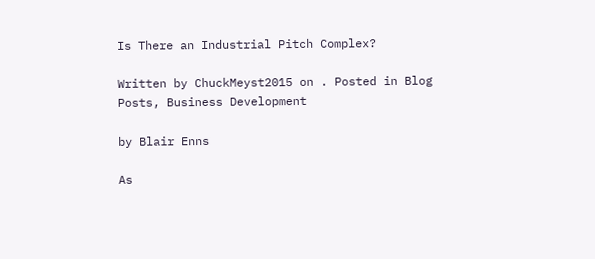Is There an Industrial Pitch Complex?

Written by ChuckMeyst2015 on . Posted in Blog Posts, Business Development

by Blair Enns

As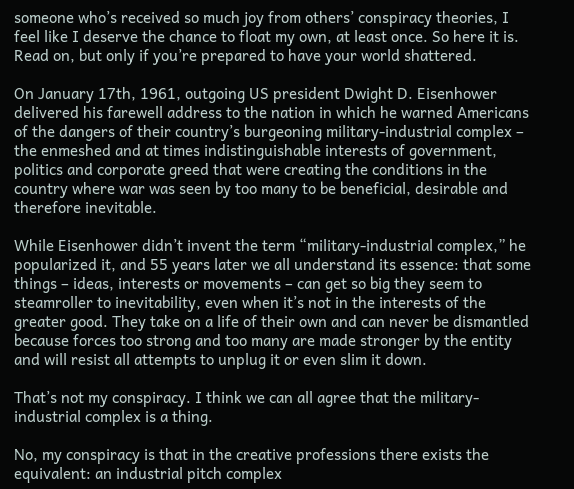someone who’s received so much joy from others’ conspiracy theories, I feel like I deserve the chance to float my own, at least once. So here it is. Read on, but only if you’re prepared to have your world shattered.

On January 17th, 1961, outgoing US president Dwight D. Eisenhower delivered his farewell address to the nation in which he warned Americans of the dangers of their country’s burgeoning military-industrial complex – the enmeshed and at times indistinguishable interests of government, politics and corporate greed that were creating the conditions in the country where war was seen by too many to be beneficial, desirable and therefore inevitable.

While Eisenhower didn’t invent the term “military-industrial complex,” he popularized it, and 55 years later we all understand its essence: that some things – ideas, interests or movements – can get so big they seem to steamroller to inevitability, even when it’s not in the interests of the greater good. They take on a life of their own and can never be dismantled because forces too strong and too many are made stronger by the entity and will resist all attempts to unplug it or even slim it down.

That’s not my conspiracy. I think we can all agree that the military-industrial complex is a thing.

No, my conspiracy is that in the creative professions there exists the equivalent: an industrial pitch complex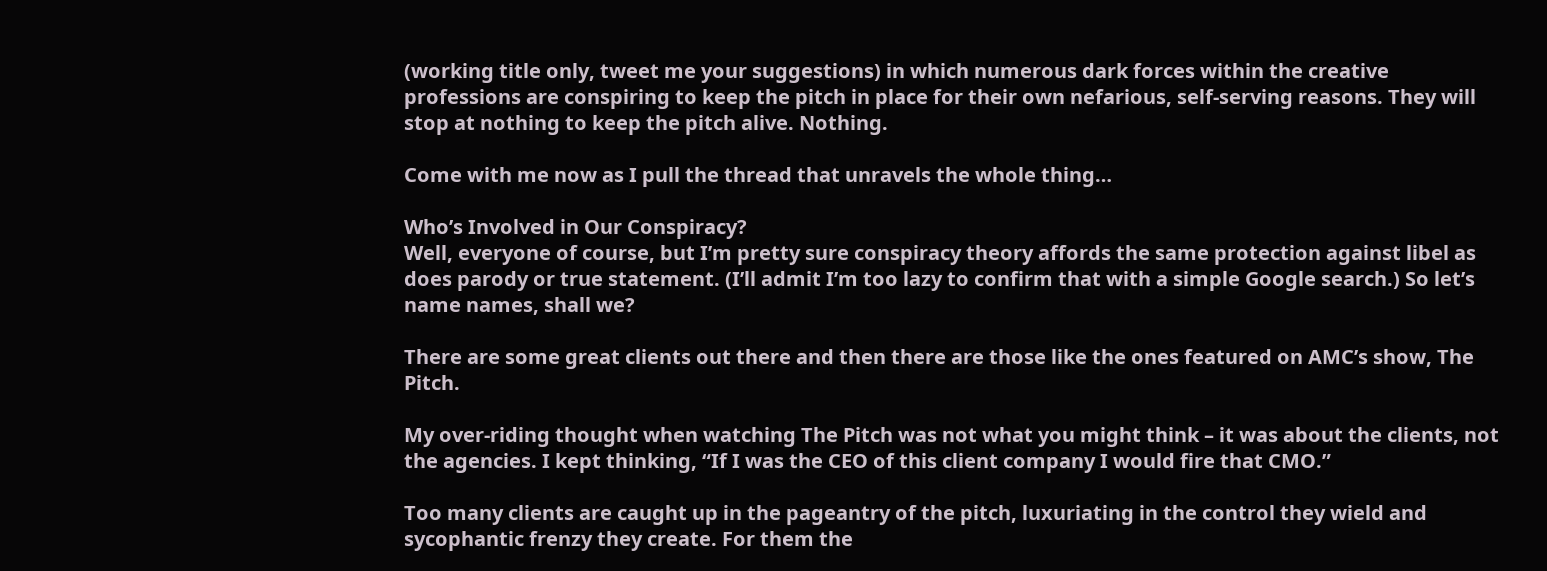(working title only, tweet me your suggestions) in which numerous dark forces within the creative professions are conspiring to keep the pitch in place for their own nefarious, self-serving reasons. They will stop at nothing to keep the pitch alive. Nothing.

Come with me now as I pull the thread that unravels the whole thing…

Who’s Involved in Our Conspiracy?
Well, everyone of course, but I’m pretty sure conspiracy theory affords the same protection against libel as does parody or true statement. (I’ll admit I’m too lazy to confirm that with a simple Google search.) So let’s name names, shall we?

There are some great clients out there and then there are those like the ones featured on AMC’s show, The Pitch.

My over-riding thought when watching The Pitch was not what you might think – it was about the clients, not the agencies. I kept thinking, “If I was the CEO of this client company I would fire that CMO.”

Too many clients are caught up in the pageantry of the pitch, luxuriating in the control they wield and sycophantic frenzy they create. For them the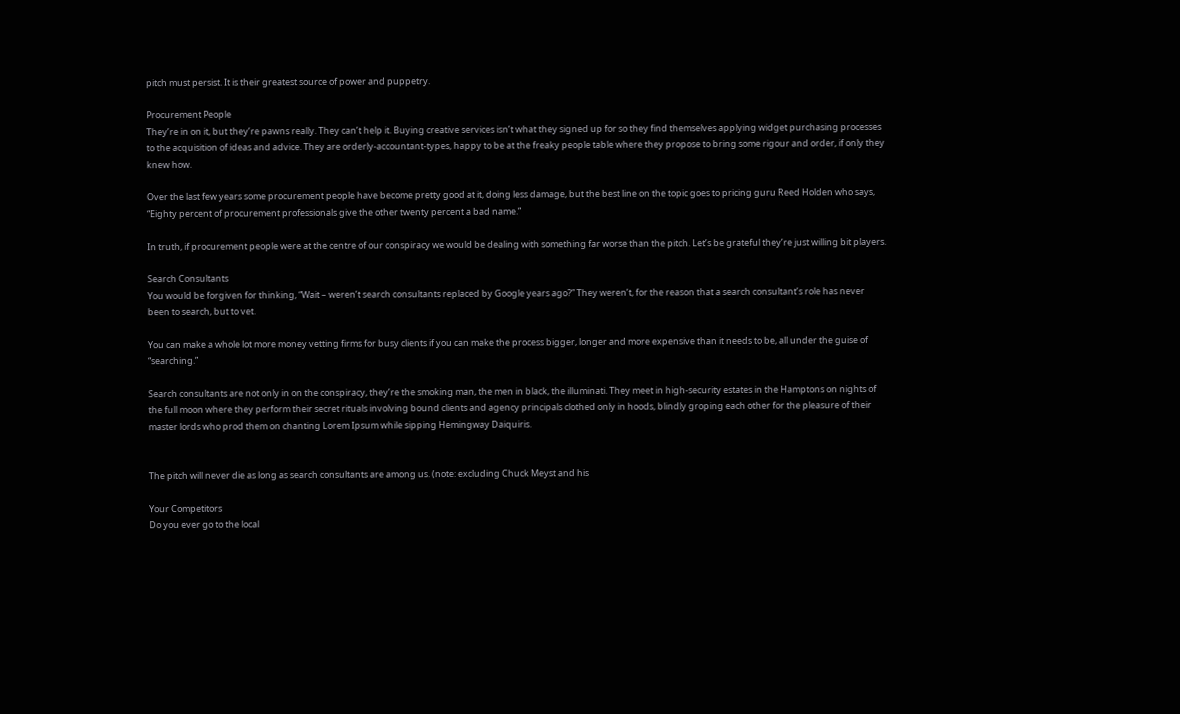pitch must persist. It is their greatest source of power and puppetry.

Procurement People
They’re in on it, but they’re pawns really. They can’t help it. Buying creative services isn’t what they signed up for so they find themselves applying widget purchasing processes to the acquisition of ideas and advice. They are orderly-accountant-types, happy to be at the freaky people table where they propose to bring some rigour and order, if only they knew how.

Over the last few years some procurement people have become pretty good at it, doing less damage, but the best line on the topic goes to pricing guru Reed Holden who says, “Eighty percent of procurement professionals give the other twenty percent a bad name.”

In truth, if procurement people were at the centre of our conspiracy we would be dealing with something far worse than the pitch. Let’s be grateful they’re just willing bit players.

Search Consultants
You would be forgiven for thinking, “Wait – weren’t search consultants replaced by Google years ago?” They weren’t, for the reason that a search consultant’s role has never been to search, but to vet.

You can make a whole lot more money vetting firms for busy clients if you can make the process bigger, longer and more expensive than it needs to be, all under the guise of “searching.”

Search consultants are not only in on the conspiracy, they’re the smoking man, the men in black, the illuminati. They meet in high-security estates in the Hamptons on nights of the full moon where they perform their secret rituals involving bound clients and agency principals clothed only in hoods, blindly groping each other for the pleasure of their master lords who prod them on chanting Lorem Ipsum while sipping Hemingway Daiquiris.


The pitch will never die as long as search consultants are among us. (note: excluding Chuck Meyst and his

Your Competitors
Do you ever go to the local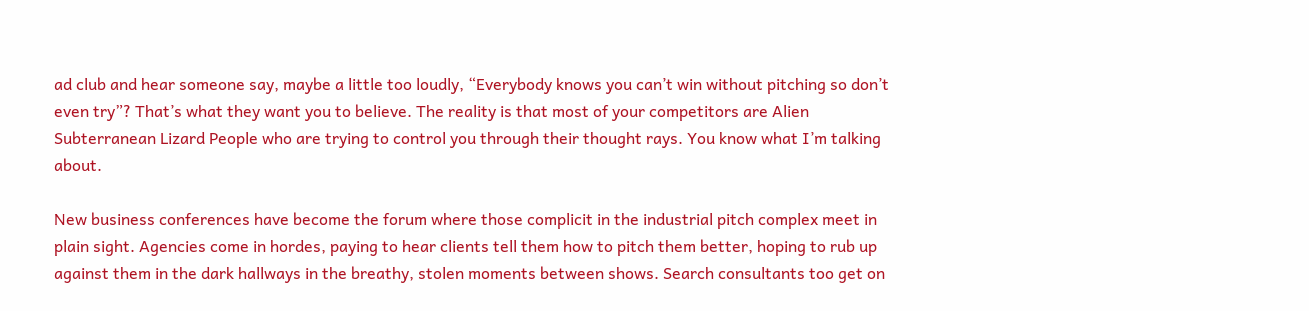ad club and hear someone say, maybe a little too loudly, “Everybody knows you can’t win without pitching so don’t even try”? That’s what they want you to believe. The reality is that most of your competitors are Alien Subterranean Lizard People who are trying to control you through their thought rays. You know what I’m talking about.

New business conferences have become the forum where those complicit in the industrial pitch complex meet in plain sight. Agencies come in hordes, paying to hear clients tell them how to pitch them better, hoping to rub up against them in the dark hallways in the breathy, stolen moments between shows. Search consultants too get on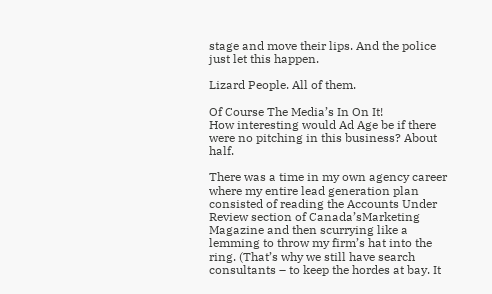stage and move their lips. And the police just let this happen.

Lizard People. All of them.

Of Course The Media’s In On It!
How interesting would Ad Age be if there were no pitching in this business? About half.

There was a time in my own agency career where my entire lead generation plan consisted of reading the Accounts Under Review section of Canada’sMarketing Magazine and then scurrying like a lemming to throw my firm’s hat into the ring. (That’s why we still have search consultants – to keep the hordes at bay. It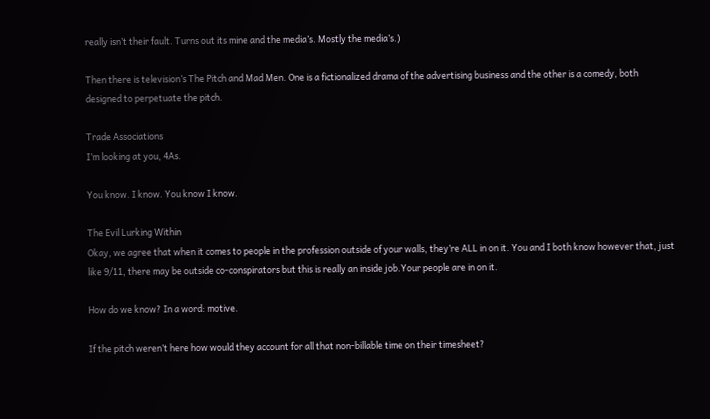really isn’t their fault. Turns out its mine and the media’s. Mostly the media’s.)

Then there is television’s The Pitch and Mad Men. One is a fictionalized drama of the advertising business and the other is a comedy, both designed to perpetuate the pitch.

Trade Associations
I’m looking at you, 4As.

You know. I know. You know I know.

The Evil Lurking Within
Okay, we agree that when it comes to people in the profession outside of your walls, they’re ALL in on it. You and I both know however that, just like 9/11, there may be outside co-conspirators but this is really an inside job.Your people are in on it.

How do we know? In a word: motive.

If the pitch weren’t here how would they account for all that non-billable time on their timesheet?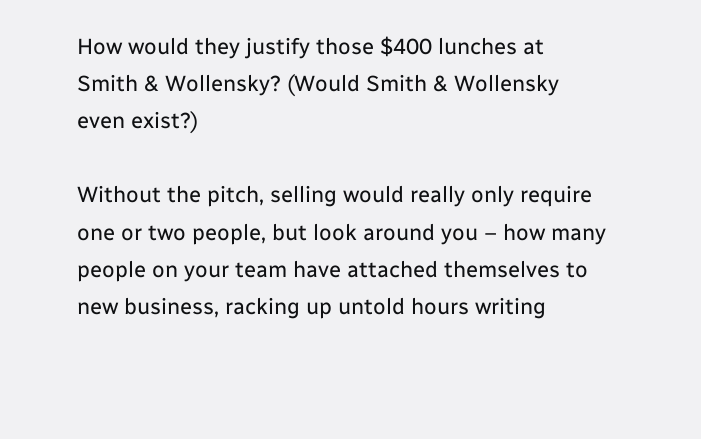How would they justify those $400 lunches at Smith & Wollensky? (Would Smith & Wollensky even exist?)

Without the pitch, selling would really only require one or two people, but look around you – how many people on your team have attached themselves to new business, racking up untold hours writing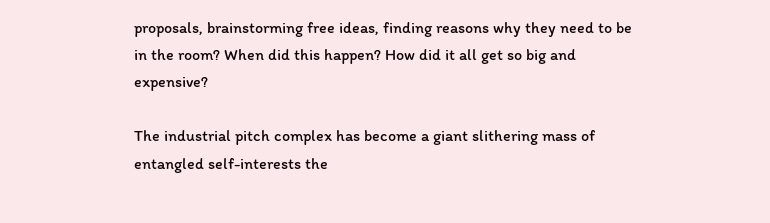proposals, brainstorming free ideas, finding reasons why they need to be in the room? When did this happen? How did it all get so big and expensive?

The industrial pitch complex has become a giant slithering mass of entangled self-interests the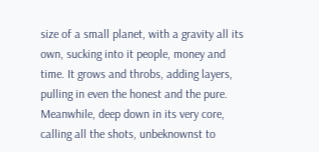size of a small planet, with a gravity all its own, sucking into it people, money and time. It grows and throbs, adding layers, pulling in even the honest and the pure. Meanwhile, deep down in its very core, calling all the shots, unbeknownst to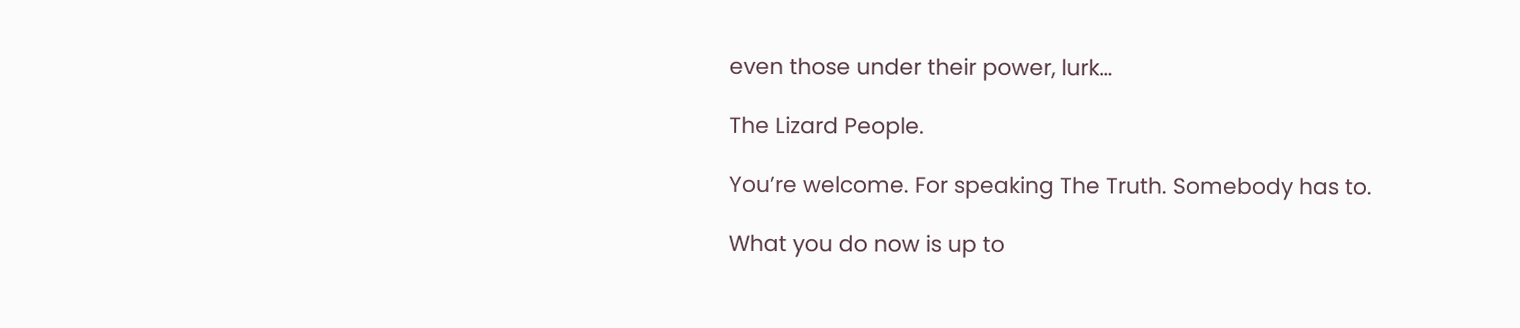even those under their power, lurk…

The Lizard People.

You’re welcome. For speaking The Truth. Somebody has to.

What you do now is up to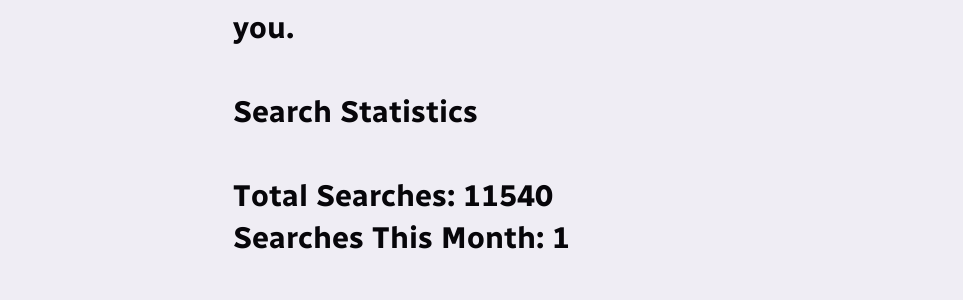you.

Search Statistics

Total Searches: 11540
Searches This Month: 1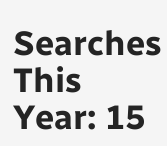Searches This Year: 15